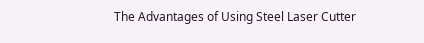The Advantages of Using Steel Laser Cutter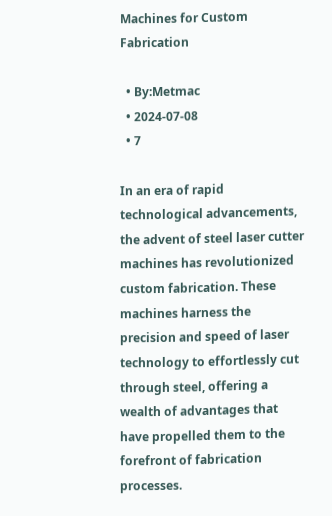Machines for Custom Fabrication

  • By:Metmac
  • 2024-07-08
  • 7

In an era of rapid technological advancements, the advent of steel laser cutter machines has revolutionized custom fabrication. These machines harness the precision and speed of laser technology to effortlessly cut through steel, offering a wealth of advantages that have propelled them to the forefront of fabrication processes.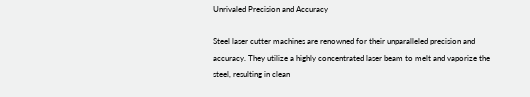Unrivaled Precision and Accuracy

Steel laser cutter machines are renowned for their unparalleled precision and accuracy. They utilize a highly concentrated laser beam to melt and vaporize the steel, resulting in clean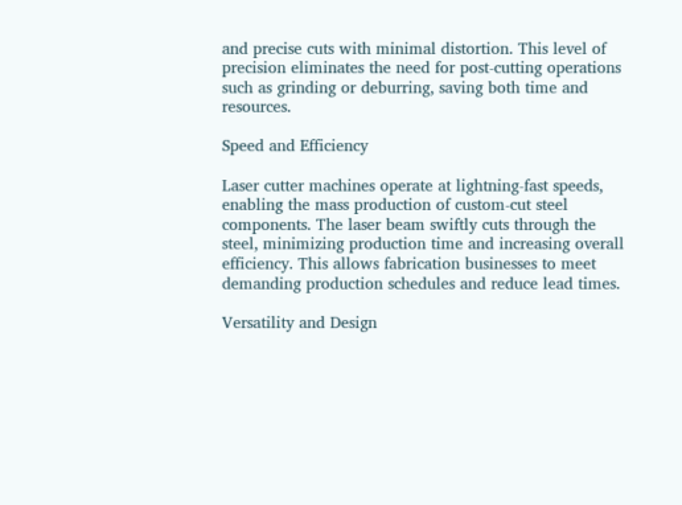and precise cuts with minimal distortion. This level of precision eliminates the need for post-cutting operations such as grinding or deburring, saving both time and resources.

Speed and Efficiency

Laser cutter machines operate at lightning-fast speeds, enabling the mass production of custom-cut steel components. The laser beam swiftly cuts through the steel, minimizing production time and increasing overall efficiency. This allows fabrication businesses to meet demanding production schedules and reduce lead times.

Versatility and Design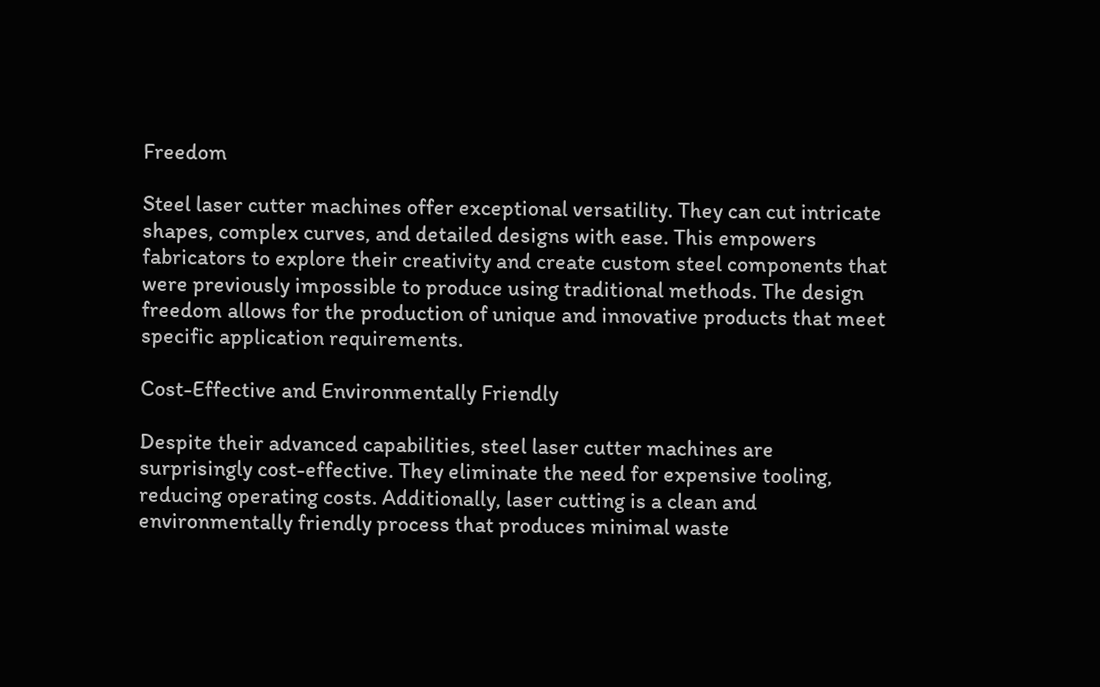Freedom

Steel laser cutter machines offer exceptional versatility. They can cut intricate shapes, complex curves, and detailed designs with ease. This empowers fabricators to explore their creativity and create custom steel components that were previously impossible to produce using traditional methods. The design freedom allows for the production of unique and innovative products that meet specific application requirements.

Cost-Effective and Environmentally Friendly

Despite their advanced capabilities, steel laser cutter machines are surprisingly cost-effective. They eliminate the need for expensive tooling, reducing operating costs. Additionally, laser cutting is a clean and environmentally friendly process that produces minimal waste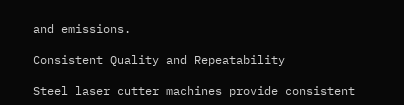and emissions.

Consistent Quality and Repeatability

Steel laser cutter machines provide consistent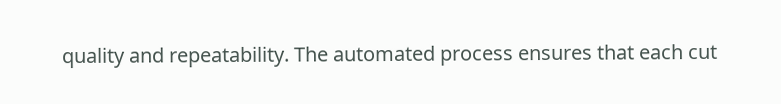quality and repeatability. The automated process ensures that each cut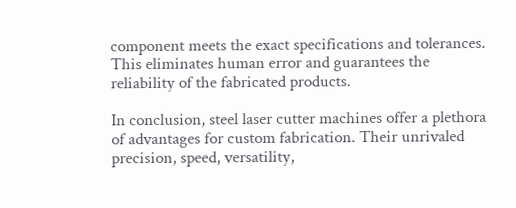component meets the exact specifications and tolerances. This eliminates human error and guarantees the reliability of the fabricated products.

In conclusion, steel laser cutter machines offer a plethora of advantages for custom fabrication. Their unrivaled precision, speed, versatility,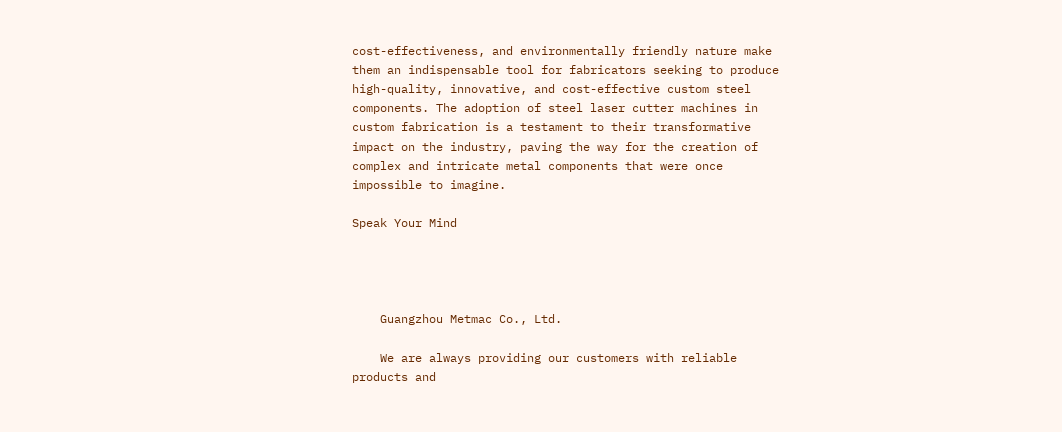cost-effectiveness, and environmentally friendly nature make them an indispensable tool for fabricators seeking to produce high-quality, innovative, and cost-effective custom steel components. The adoption of steel laser cutter machines in custom fabrication is a testament to their transformative impact on the industry, paving the way for the creation of complex and intricate metal components that were once impossible to imagine.

Speak Your Mind




    Guangzhou Metmac Co., Ltd.

    We are always providing our customers with reliable products and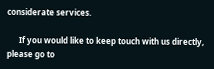considerate services.

      If you would like to keep touch with us directly, please go to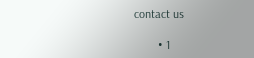contact us

        • 1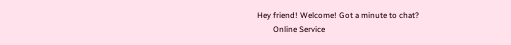Hey friend! Welcome! Got a minute to chat?
        Online Service